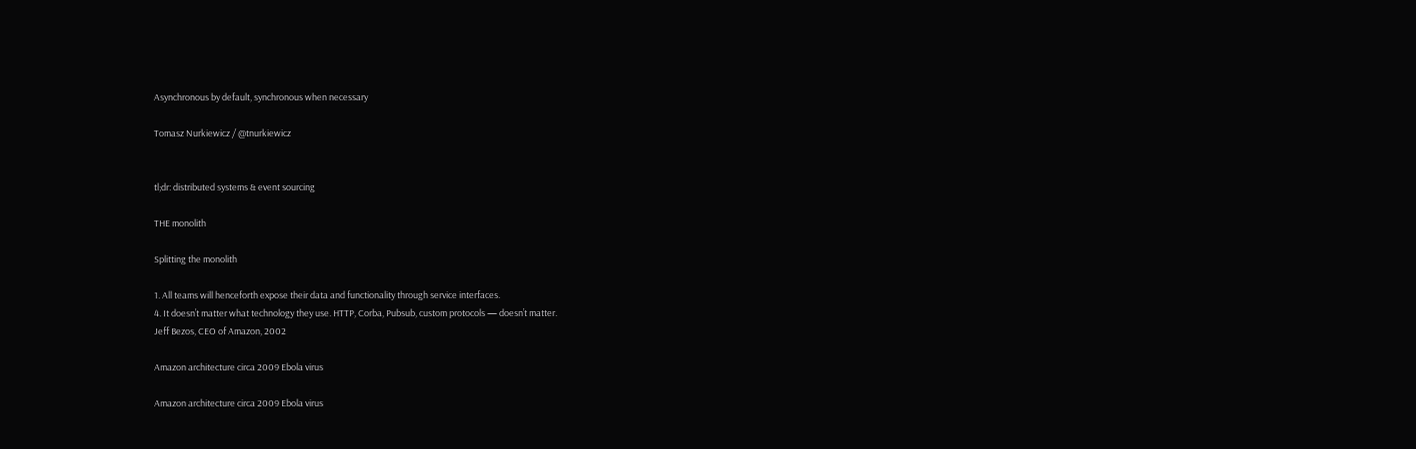Asynchronous by default, synchronous when necessary

Tomasz Nurkiewicz / @tnurkiewicz


tl;dr: distributed systems & event sourcing

THE monolith

Splitting the monolith

1. All teams will henceforth expose their data and functionality through service interfaces.
4. It doesn’t matter what technology they use. HTTP, Corba, Pubsub, custom protocols — doesn’t matter.
Jeff Bezos, CEO of Amazon, 2002

Amazon architecture circa 2009 Ebola virus

Amazon architecture circa 2009 Ebola virus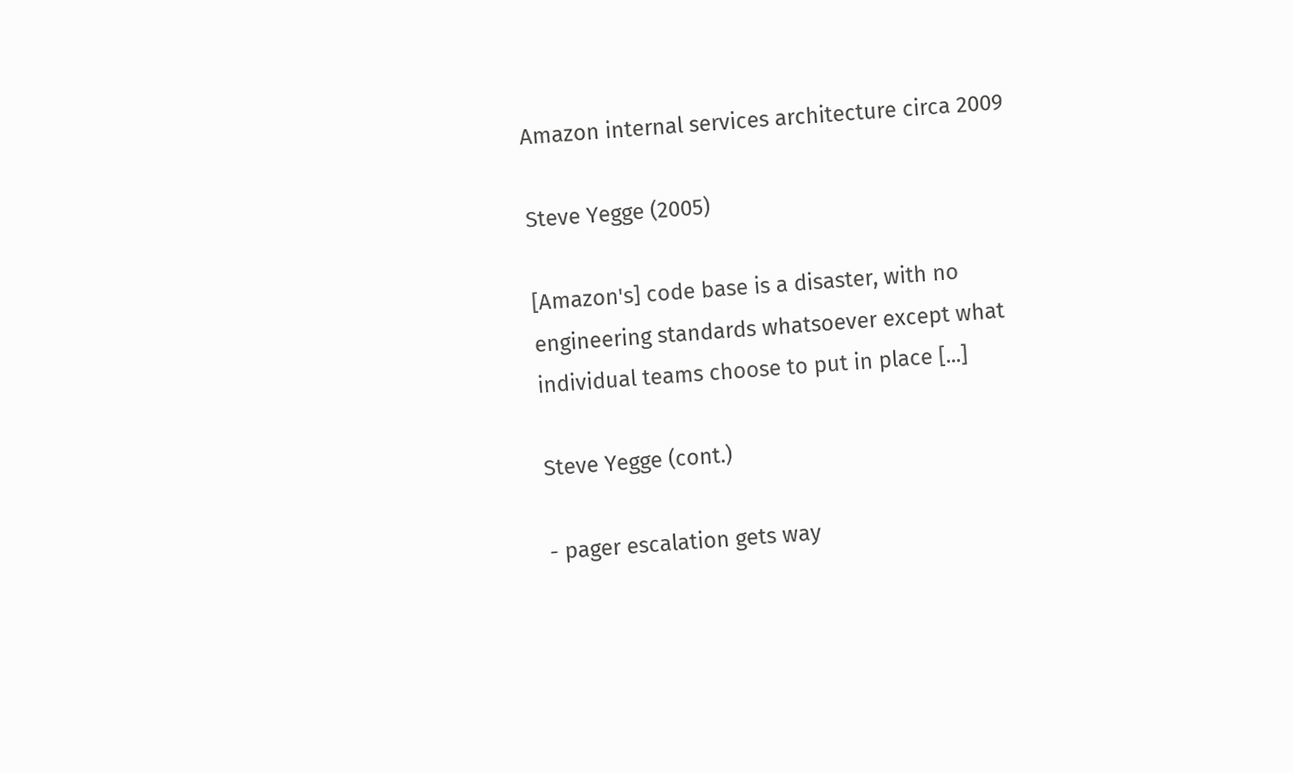Amazon internal services architecture circa 2009

Steve Yegge (2005)

[Amazon's] code base is a disaster, with no engineering standards whatsoever except what individual teams choose to put in place [...]

Steve Yegge (cont.)

- pager escalation gets way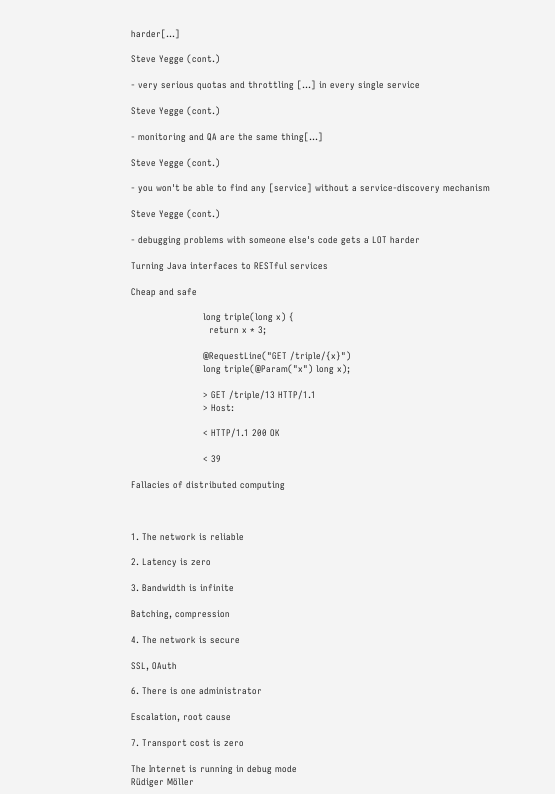harder[...]

Steve Yegge (cont.)

- very serious quotas and throttling [...] in every single service

Steve Yegge (cont.)

- monitoring and QA are the same thing[...]

Steve Yegge (cont.)

- you won't be able to find any [service] without a service-discovery mechanism

Steve Yegge (cont.)

- debugging problems with someone else's code gets a LOT harder

Turning Java interfaces to RESTful services

Cheap and safe

                        long triple(long x) {
                          return x * 3;

                        @RequestLine("GET /triple/{x}")
                        long triple(@Param("x") long x);

                        > GET /triple/13 HTTP/1.1
                        > Host:

                        < HTTP/1.1 200 OK

                        < 39

Fallacies of distributed computing



1. The network is reliable

2. Latency is zero

3. Bandwidth is infinite

Batching, compression

4. The network is secure

SSL, OAuth

6. There is one administrator

Escalation, root cause

7. Transport cost is zero

The Internet is running in debug mode
Rüdiger Möller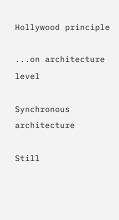Hollywood principle

...on architecture level

Synchronous architecture

Still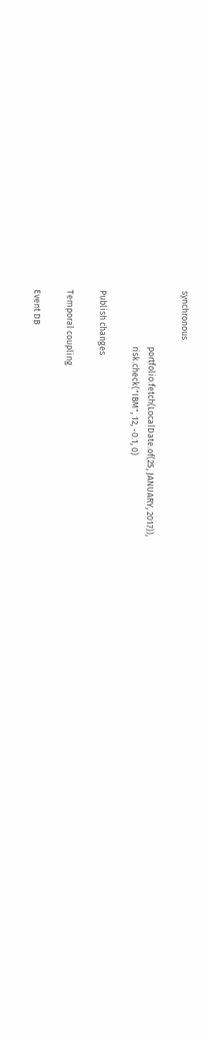synchronous

                            portfolio.fetch(LocalDate.of(25, JANUARY, 2017)),
                            risk.check("IBM", 12, -0.1, 0)

Publish changes

Temporal coupling

Event DB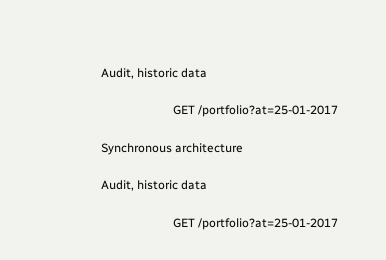Audit, historic data

                        GET /portfolio?at=25-01-2017

Synchronous architecture

Audit, historic data

                        GET /portfolio?at=25-01-2017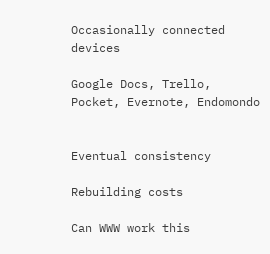Occasionally connected devices

Google Docs, Trello, Pocket, Evernote, Endomondo


Eventual consistency

Rebuilding costs

Can WWW work this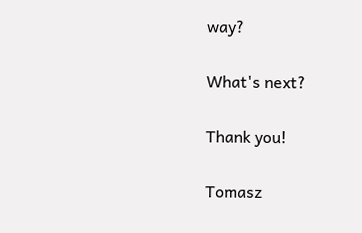way?

What's next?

Thank you!

Tomasz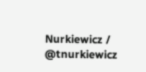Nurkiewicz / @tnurkiewicz